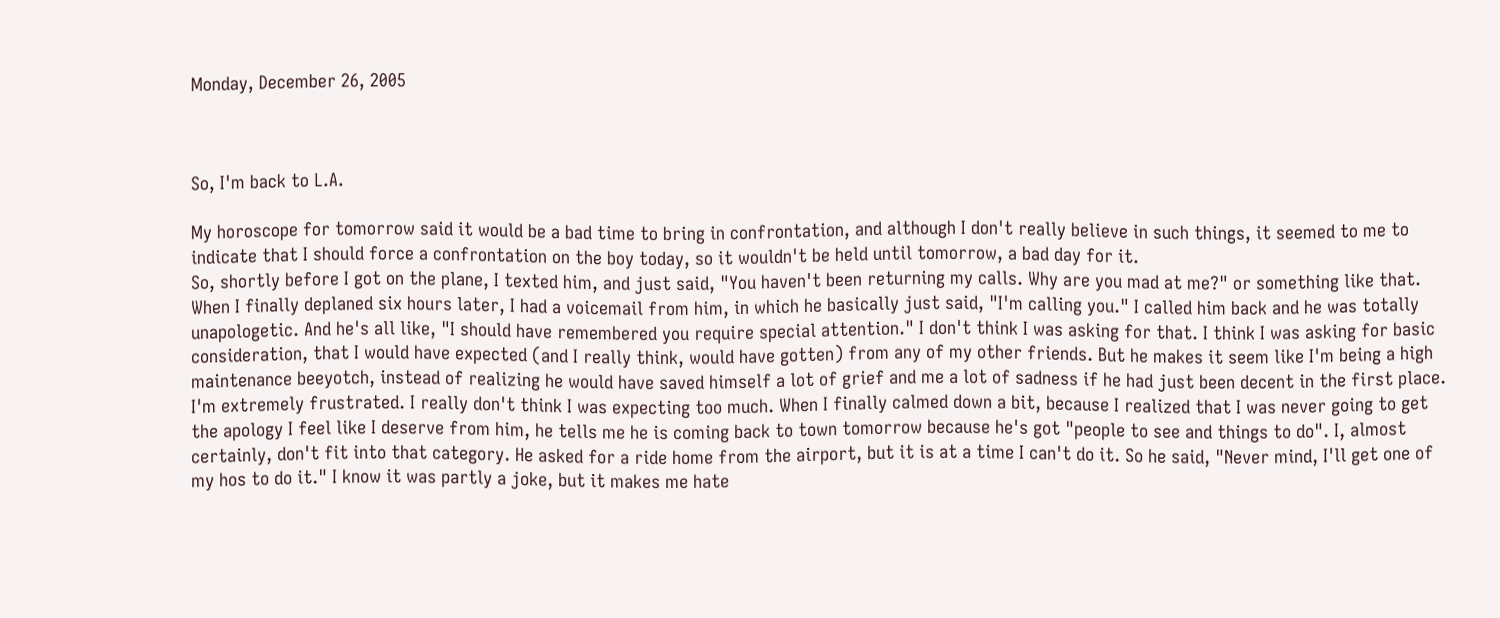Monday, December 26, 2005



So, I'm back to L.A.

My horoscope for tomorrow said it would be a bad time to bring in confrontation, and although I don't really believe in such things, it seemed to me to indicate that I should force a confrontation on the boy today, so it wouldn't be held until tomorrow, a bad day for it.
So, shortly before I got on the plane, I texted him, and just said, "You haven't been returning my calls. Why are you mad at me?" or something like that. When I finally deplaned six hours later, I had a voicemail from him, in which he basically just said, "I'm calling you." I called him back and he was totally unapologetic. And he's all like, "I should have remembered you require special attention." I don't think I was asking for that. I think I was asking for basic consideration, that I would have expected (and I really think, would have gotten) from any of my other friends. But he makes it seem like I'm being a high maintenance beeyotch, instead of realizing he would have saved himself a lot of grief and me a lot of sadness if he had just been decent in the first place.
I'm extremely frustrated. I really don't think I was expecting too much. When I finally calmed down a bit, because I realized that I was never going to get the apology I feel like I deserve from him, he tells me he is coming back to town tomorrow because he's got "people to see and things to do". I, almost certainly, don't fit into that category. He asked for a ride home from the airport, but it is at a time I can't do it. So he said, "Never mind, I'll get one of my hos to do it." I know it was partly a joke, but it makes me hate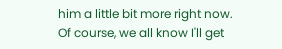him a little bit more right now. Of course, we all know I'll get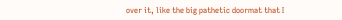over it, like the big pathetic doormat that I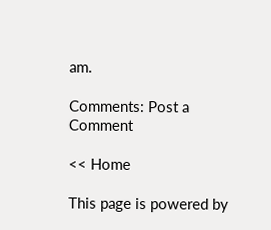am.

Comments: Post a Comment

<< Home

This page is powered by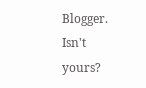Blogger. Isn't yours?